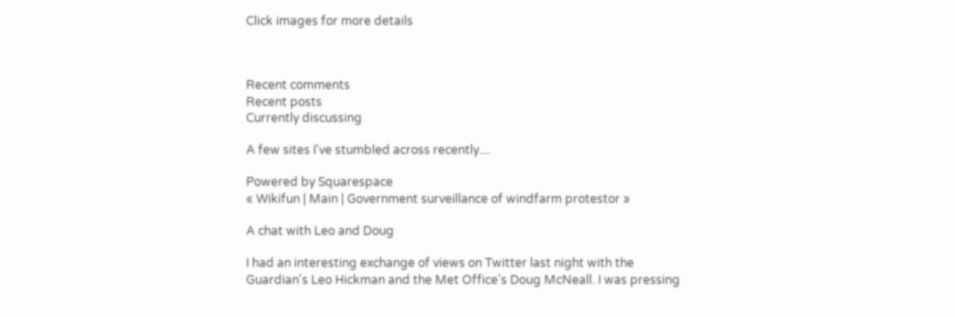Click images for more details



Recent comments
Recent posts
Currently discussing

A few sites I've stumbled across recently....

Powered by Squarespace
« Wikifun | Main | Government surveillance of windfarm protestor »

A chat with Leo and Doug

I had an interesting exchange of views on Twitter last night with the Guardian's Leo Hickman and the Met Office's Doug McNeall. I was pressing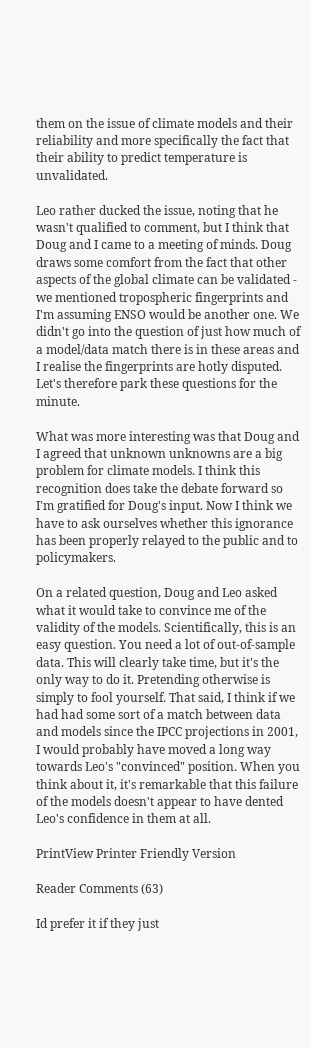them on the issue of climate models and their reliability and more specifically the fact that their ability to predict temperature is unvalidated.

Leo rather ducked the issue, noting that he wasn't qualified to comment, but I think that Doug and I came to a meeting of minds. Doug draws some comfort from the fact that other aspects of the global climate can be validated - we mentioned tropospheric fingerprints and I'm assuming ENSO would be another one. We didn't go into the question of just how much of a model/data match there is in these areas and I realise the fingerprints are hotly disputed. Let's therefore park these questions for the minute.

What was more interesting was that Doug and I agreed that unknown unknowns are a big problem for climate models. I think this recognition does take the debate forward so I'm gratified for Doug's input. Now I think we have to ask ourselves whether this ignorance has been properly relayed to the public and to policymakers.

On a related question, Doug and Leo asked what it would take to convince me of the validity of the models. Scientifically, this is an easy question. You need a lot of out-of-sample data. This will clearly take time, but it's the only way to do it. Pretending otherwise is simply to fool yourself. That said, I think if we had had some sort of a match between data and models since the IPCC projections in 2001, I would probably have moved a long way towards Leo's "convinced" position. When you think about it, it's remarkable that this failure of the models doesn't appear to have dented Leo's confidence in them at all.

PrintView Printer Friendly Version

Reader Comments (63)

Id prefer it if they just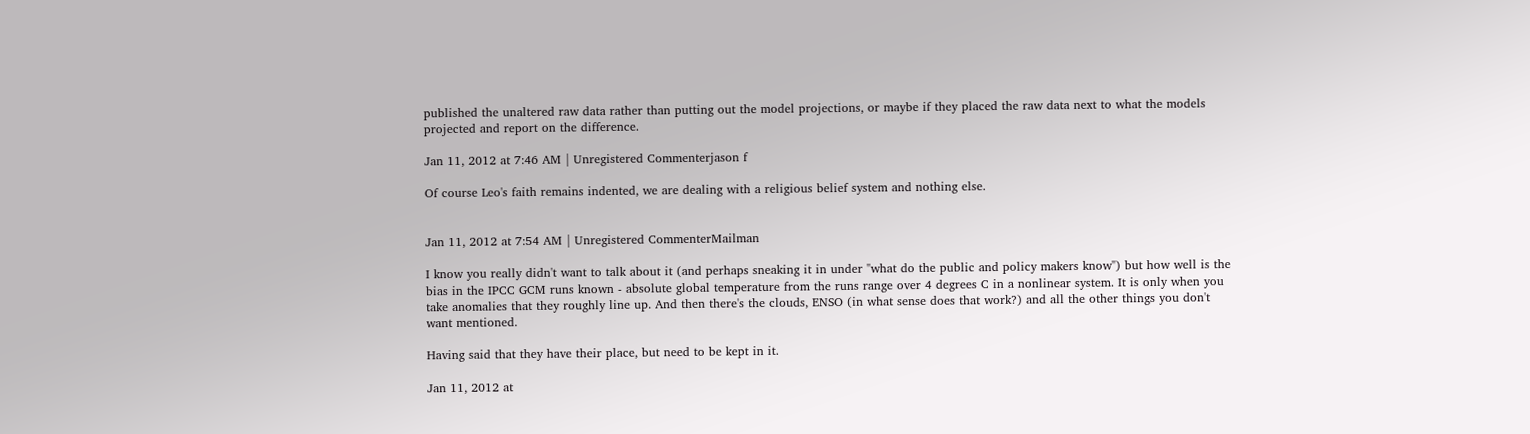published the unaltered raw data rather than putting out the model projections, or maybe if they placed the raw data next to what the models projected and report on the difference.

Jan 11, 2012 at 7:46 AM | Unregistered Commenterjason f

Of course Leo's faith remains indented, we are dealing with a religious belief system and nothing else.


Jan 11, 2012 at 7:54 AM | Unregistered CommenterMailman

I know you really didn't want to talk about it (and perhaps sneaking it in under "what do the public and policy makers know") but how well is the bias in the IPCC GCM runs known - absolute global temperature from the runs range over 4 degrees C in a nonlinear system. It is only when you take anomalies that they roughly line up. And then there's the clouds, ENSO (in what sense does that work?) and all the other things you don't want mentioned.

Having said that they have their place, but need to be kept in it.

Jan 11, 2012 at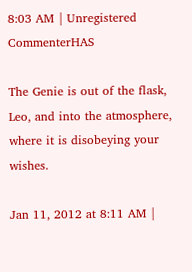8:03 AM | Unregistered CommenterHAS

The Genie is out of the flask, Leo, and into the atmosphere, where it is disobeying your wishes.

Jan 11, 2012 at 8:11 AM |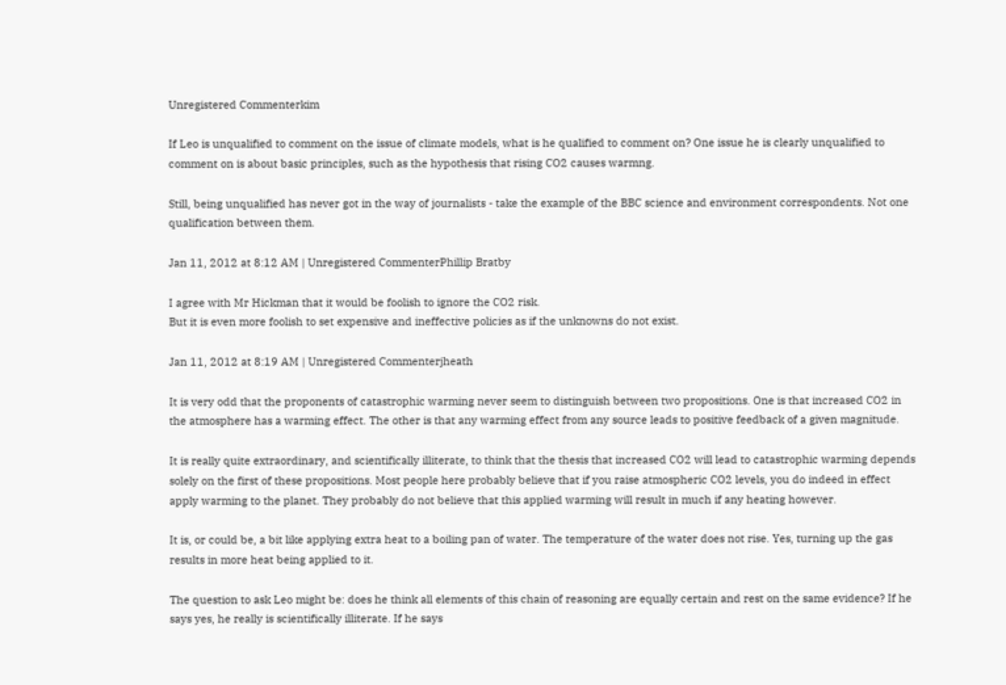Unregistered Commenterkim

If Leo is unqualified to comment on the issue of climate models, what is he qualified to comment on? One issue he is clearly unqualified to comment on is about basic principles, such as the hypothesis that rising CO2 causes warmng.

Still, being unqualified has never got in the way of journalists - take the example of the BBC science and environment correspondents. Not one qualification between them.

Jan 11, 2012 at 8:12 AM | Unregistered CommenterPhillip Bratby

I agree with Mr Hickman that it would be foolish to ignore the CO2 risk.
But it is even more foolish to set expensive and ineffective policies as if the unknowns do not exist.

Jan 11, 2012 at 8:19 AM | Unregistered Commenterjheath

It is very odd that the proponents of catastrophic warming never seem to distinguish between two propositions. One is that increased CO2 in the atmosphere has a warming effect. The other is that any warming effect from any source leads to positive feedback of a given magnitude.

It is really quite extraordinary, and scientifically illiterate, to think that the thesis that increased CO2 will lead to catastrophic warming depends solely on the first of these propositions. Most people here probably believe that if you raise atmospheric CO2 levels, you do indeed in effect apply warming to the planet. They probably do not believe that this applied warming will result in much if any heating however.

It is, or could be, a bit like applying extra heat to a boiling pan of water. The temperature of the water does not rise. Yes, turning up the gas results in more heat being applied to it.

The question to ask Leo might be: does he think all elements of this chain of reasoning are equally certain and rest on the same evidence? If he says yes, he really is scientifically illiterate. If he says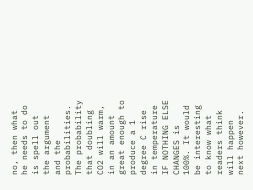no, then what he needs to do is spell out the argument and the probabilities. The probability that doubling CO2 will warm, in an amount great enough to produce a 1 degree C rise in temperature IF NOTHING ELSE CHANGES is 100%. It would be interesting to know what readers think will happen next however.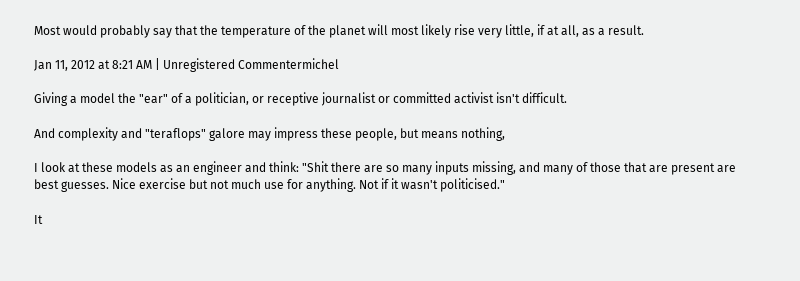Most would probably say that the temperature of the planet will most likely rise very little, if at all, as a result.

Jan 11, 2012 at 8:21 AM | Unregistered Commentermichel

Giving a model the "ear" of a politician, or receptive journalist or committed activist isn't difficult.

And complexity and "teraflops" galore may impress these people, but means nothing,

I look at these models as an engineer and think: "Shit there are so many inputs missing, and many of those that are present are best guesses. Nice exercise but not much use for anything. Not if it wasn't politicised."

It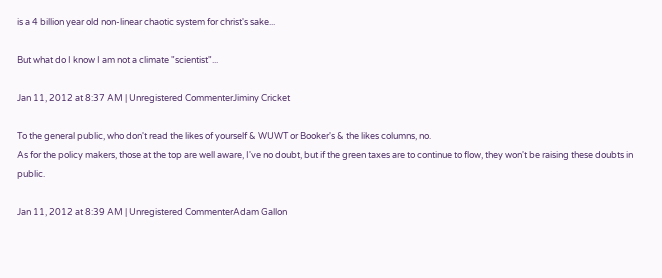is a 4 billion year old non-linear chaotic system for christ's sake...

But what do I know I am not a climate "scientist"...

Jan 11, 2012 at 8:37 AM | Unregistered CommenterJiminy Cricket

To the general public, who don't read the likes of yourself & WUWT or Booker's & the likes columns, no.
As for the policy makers, those at the top are well aware, I've no doubt, but if the green taxes are to continue to flow, they won't be raising these doubts in public.

Jan 11, 2012 at 8:39 AM | Unregistered CommenterAdam Gallon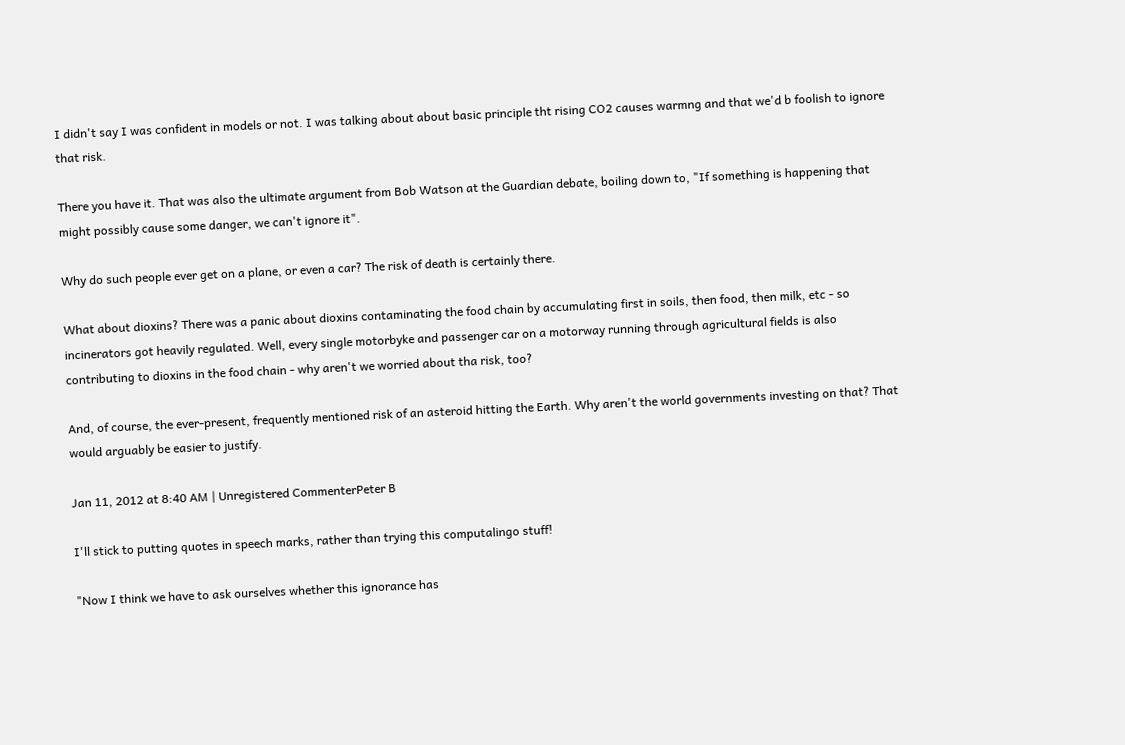I didn't say I was confident in models or not. I was talking about about basic principle tht rising CO2 causes warmng and that we'd b foolish to ignore that risk.

There you have it. That was also the ultimate argument from Bob Watson at the Guardian debate, boiling down to, "If something is happening that might possibly cause some danger, we can't ignore it".

Why do such people ever get on a plane, or even a car? The risk of death is certainly there.

What about dioxins? There was a panic about dioxins contaminating the food chain by accumulating first in soils, then food, then milk, etc - so incinerators got heavily regulated. Well, every single motorbyke and passenger car on a motorway running through agricultural fields is also contributing to dioxins in the food chain - why aren't we worried about tha risk, too?

And, of course, the ever-present, frequently mentioned risk of an asteroid hitting the Earth. Why aren't the world governments investing on that? That would arguably be easier to justify.

Jan 11, 2012 at 8:40 AM | Unregistered CommenterPeter B

I'll stick to putting quotes in speech marks, rather than trying this computalingo stuff!

"Now I think we have to ask ourselves whether this ignorance has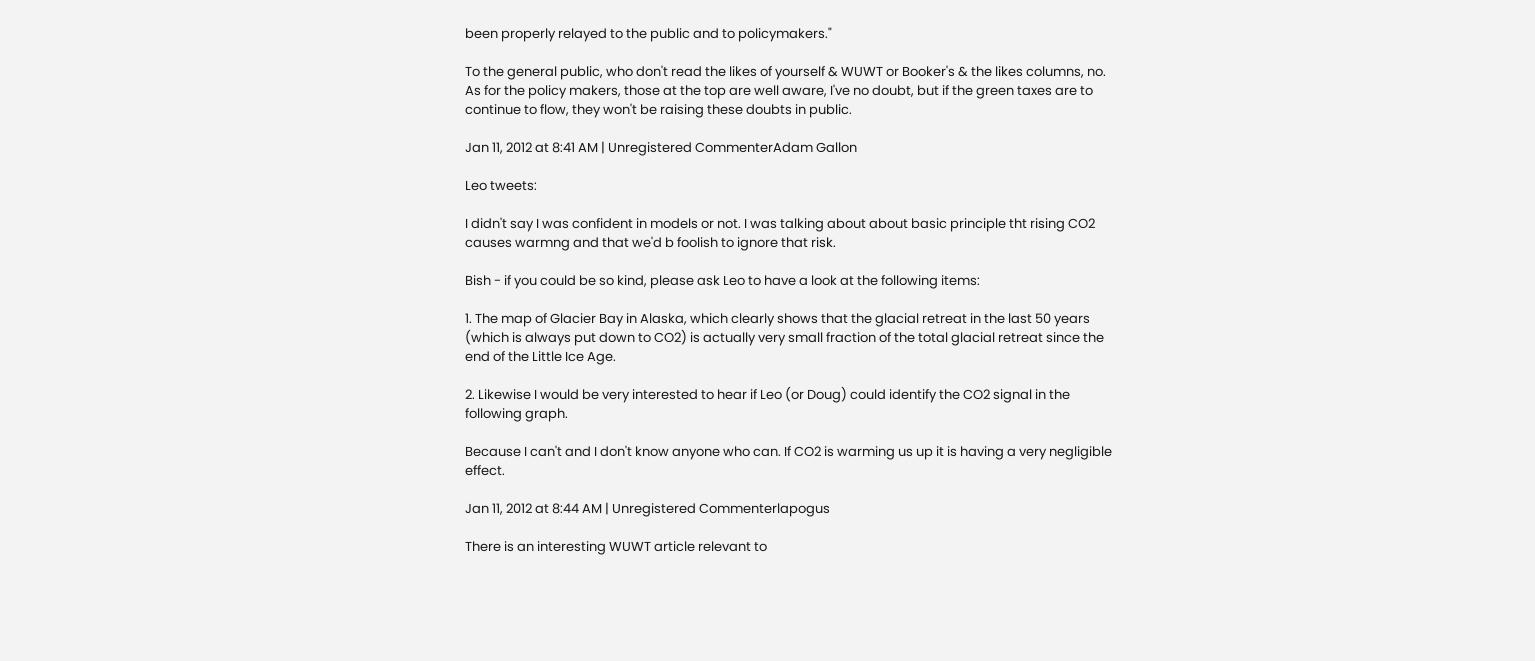been properly relayed to the public and to policymakers."

To the general public, who don't read the likes of yourself & WUWT or Booker's & the likes columns, no.
As for the policy makers, those at the top are well aware, I've no doubt, but if the green taxes are to continue to flow, they won't be raising these doubts in public.

Jan 11, 2012 at 8:41 AM | Unregistered CommenterAdam Gallon

Leo tweets:

I didn't say I was confident in models or not. I was talking about about basic principle tht rising CO2 causes warmng and that we'd b foolish to ignore that risk.

Bish - if you could be so kind, please ask Leo to have a look at the following items:

1. The map of Glacier Bay in Alaska, which clearly shows that the glacial retreat in the last 50 years (which is always put down to CO2) is actually very small fraction of the total glacial retreat since the end of the Little Ice Age.

2. Likewise I would be very interested to hear if Leo (or Doug) could identify the CO2 signal in the following graph.

Because I can't and I don't know anyone who can. If CO2 is warming us up it is having a very negligible effect.

Jan 11, 2012 at 8:44 AM | Unregistered Commenterlapogus

There is an interesting WUWT article relevant to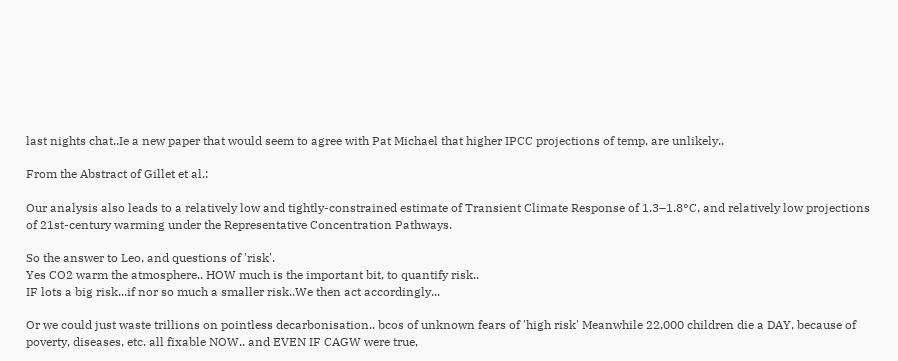last nights chat..Ie a new paper that would seem to agree with Pat Michael that higher IPCC projections of temp, are unlikely..

From the Abstract of Gillet et al.:

Our analysis also leads to a relatively low and tightly-constrained estimate of Transient Climate Response of 1.3–1.8°C, and relatively low projections of 21st-century warming under the Representative Concentration Pathways.

So the answer to Leo, and questions of 'risk'.
Yes CO2 warm the atmosphere.. HOW much is the important bit, to quantify risk..
IF lots a big risk...if nor so much a smaller risk..We then act accordingly...

Or we could just waste trillions on pointless decarbonisation.. bcos of unknown fears of 'high risk' Meanwhile 22,000 children die a DAY, because of poverty, diseases, etc. all fixable NOW.. and EVEN IF CAGW were true,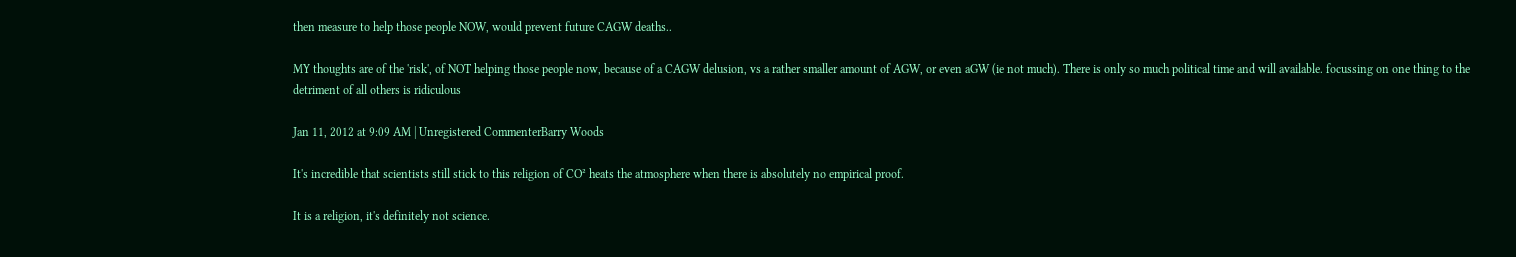then measure to help those people NOW, would prevent future CAGW deaths..

MY thoughts are of the 'risk', of NOT helping those people now, because of a CAGW delusion, vs a rather smaller amount of AGW, or even aGW (ie not much). There is only so much political time and will available. focussing on one thing to the detriment of all others is ridiculous

Jan 11, 2012 at 9:09 AM | Unregistered CommenterBarry Woods

It's incredible that scientists still stick to this religion of CO² heats the atmosphere when there is absolutely no empirical proof.

It is a religion, it's definitely not science.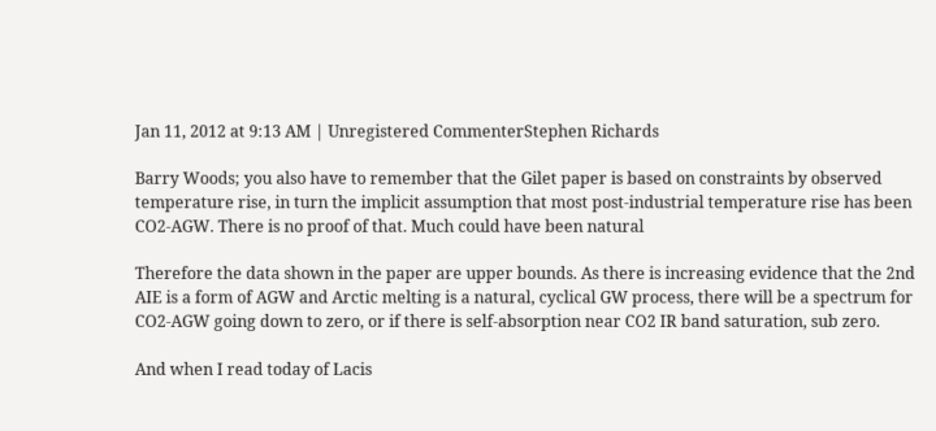Jan 11, 2012 at 9:13 AM | Unregistered CommenterStephen Richards

Barry Woods; you also have to remember that the Gilet paper is based on constraints by observed temperature rise, in turn the implicit assumption that most post-industrial temperature rise has been CO2-AGW. There is no proof of that. Much could have been natural

Therefore the data shown in the paper are upper bounds. As there is increasing evidence that the 2nd AIE is a form of AGW and Arctic melting is a natural, cyclical GW process, there will be a spectrum for CO2-AGW going down to zero, or if there is self-absorption near CO2 IR band saturation, sub zero.

And when I read today of Lacis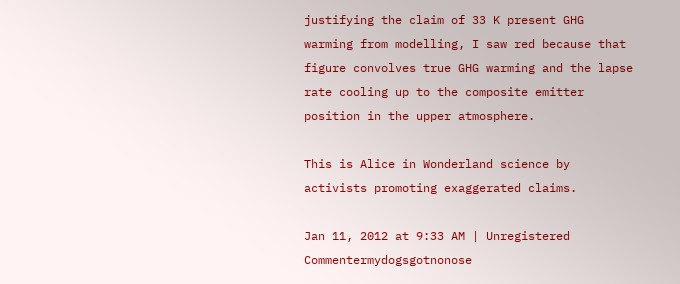justifying the claim of 33 K present GHG warming from modelling, I saw red because that figure convolves true GHG warming and the lapse rate cooling up to the composite emitter position in the upper atmosphere.

This is Alice in Wonderland science by activists promoting exaggerated claims.

Jan 11, 2012 at 9:33 AM | Unregistered Commentermydogsgotnonose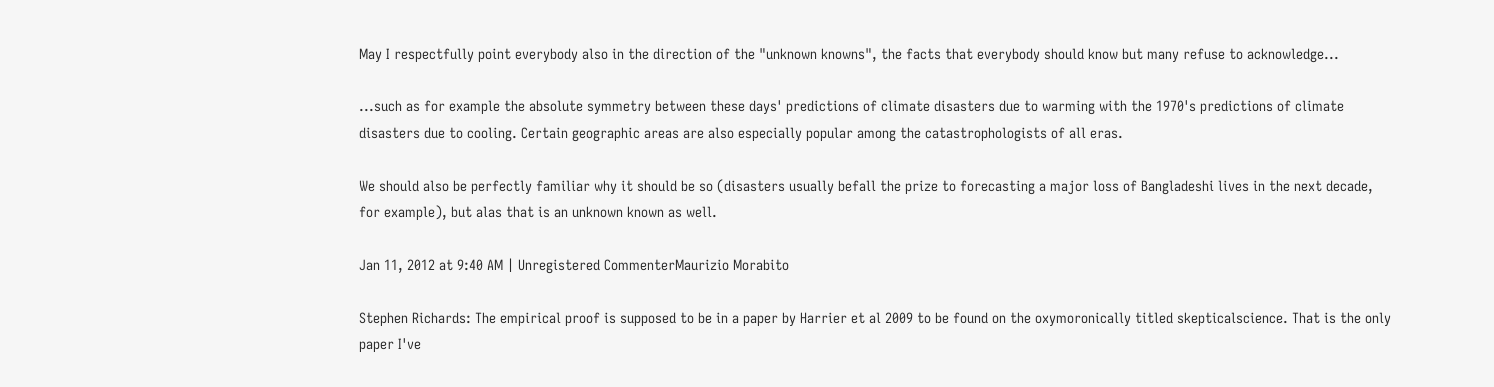May I respectfully point everybody also in the direction of the "unknown knowns", the facts that everybody should know but many refuse to acknowledge...

...such as for example the absolute symmetry between these days' predictions of climate disasters due to warming with the 1970's predictions of climate disasters due to cooling. Certain geographic areas are also especially popular among the catastrophologists of all eras.

We should also be perfectly familiar why it should be so (disasters usually befall the prize to forecasting a major loss of Bangladeshi lives in the next decade, for example), but alas that is an unknown known as well.

Jan 11, 2012 at 9:40 AM | Unregistered CommenterMaurizio Morabito

Stephen Richards: The empirical proof is supposed to be in a paper by Harrier et al 2009 to be found on the oxymoronically titled skepticalscience. That is the only paper I've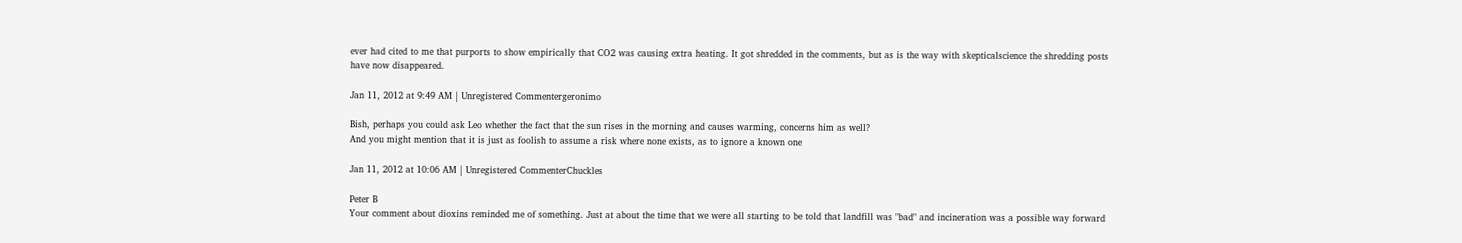ever had cited to me that purports to show empirically that CO2 was causing extra heating. It got shredded in the comments, but as is the way with skepticalscience the shredding posts have now disappeared.

Jan 11, 2012 at 9:49 AM | Unregistered Commentergeronimo

Bish, perhaps you could ask Leo whether the fact that the sun rises in the morning and causes warming, concerns him as well?
And you might mention that it is just as foolish to assume a risk where none exists, as to ignore a known one

Jan 11, 2012 at 10:06 AM | Unregistered CommenterChuckles

Peter B
Your comment about dioxins reminded me of something. Just at about the time that we were all starting to be told that landfill was "bad" and incineration was a possible way forward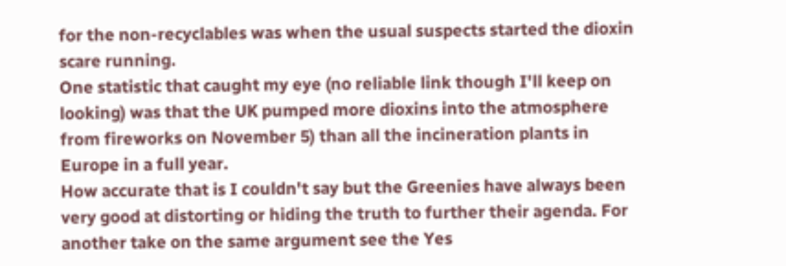for the non-recyclables was when the usual suspects started the dioxin scare running.
One statistic that caught my eye (no reliable link though I'll keep on looking) was that the UK pumped more dioxins into the atmosphere from fireworks on November 5) than all the incineration plants in Europe in a full year.
How accurate that is I couldn't say but the Greenies have always been very good at distorting or hiding the truth to further their agenda. For another take on the same argument see the Yes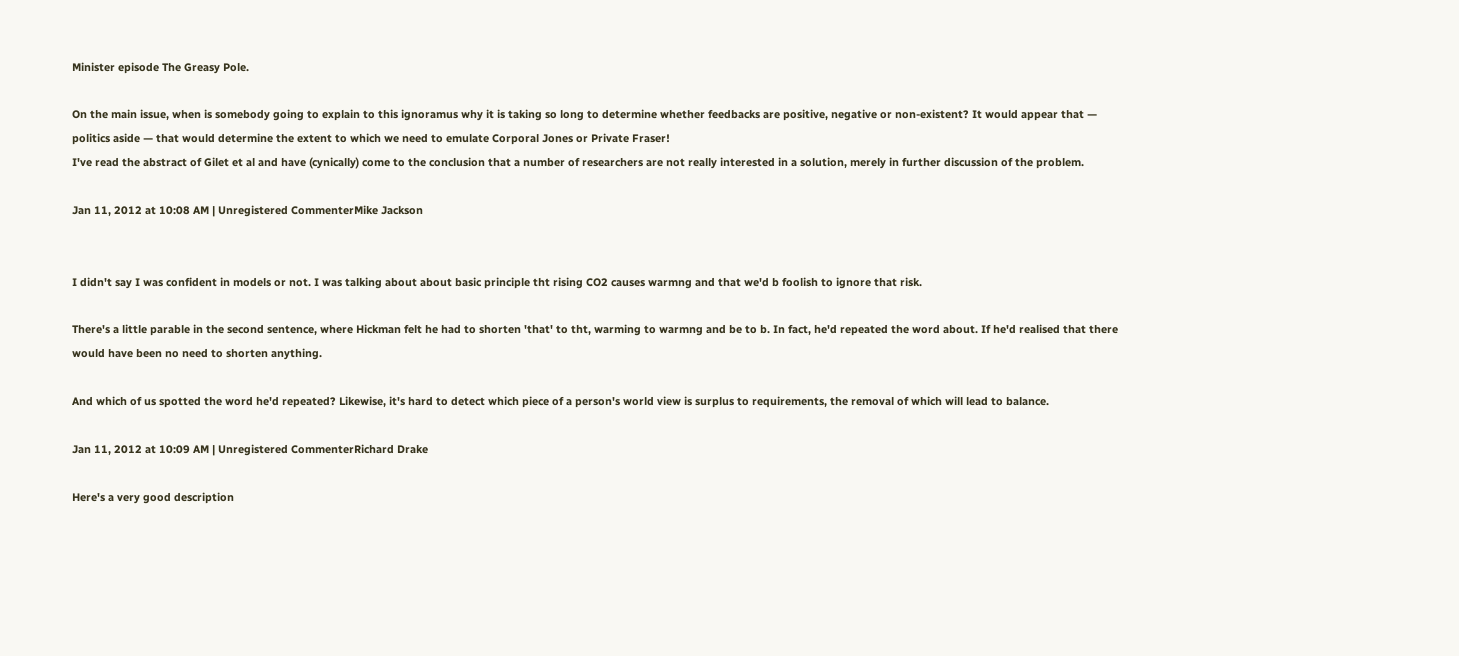Minister episode The Greasy Pole.

On the main issue, when is somebody going to explain to this ignoramus why it is taking so long to determine whether feedbacks are positive, negative or non-existent? It would appear that — politics aside — that would determine the extent to which we need to emulate Corporal Jones or Private Fraser!
I've read the abstract of Gilet et al and have (cynically) come to the conclusion that a number of researchers are not really interested in a solution, merely in further discussion of the problem.

Jan 11, 2012 at 10:08 AM | Unregistered CommenterMike Jackson


I didn't say I was confident in models or not. I was talking about about basic principle tht rising CO2 causes warmng and that we'd b foolish to ignore that risk.

There's a little parable in the second sentence, where Hickman felt he had to shorten 'that' to tht, warming to warmng and be to b. In fact, he'd repeated the word about. If he'd realised that there would have been no need to shorten anything.

And which of us spotted the word he'd repeated? Likewise, it's hard to detect which piece of a person's world view is surplus to requirements, the removal of which will lead to balance.

Jan 11, 2012 at 10:09 AM | Unregistered CommenterRichard Drake

Here's a very good description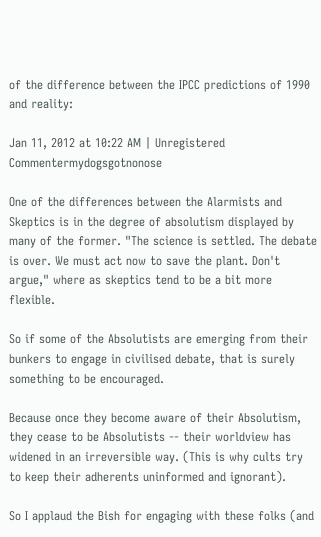of the difference between the IPCC predictions of 1990 and reality:

Jan 11, 2012 at 10:22 AM | Unregistered Commentermydogsgotnonose

One of the differences between the Alarmists and Skeptics is in the degree of absolutism displayed by many of the former. "The science is settled. The debate is over. We must act now to save the plant. Don't argue," where as skeptics tend to be a bit more flexible.

So if some of the Absolutists are emerging from their bunkers to engage in civilised debate, that is surely something to be encouraged.

Because once they become aware of their Absolutism, they cease to be Absolutists -- their worldview has widened in an irreversible way. (This is why cults try to keep their adherents uninformed and ignorant).

So I applaud the Bish for engaging with these folks (and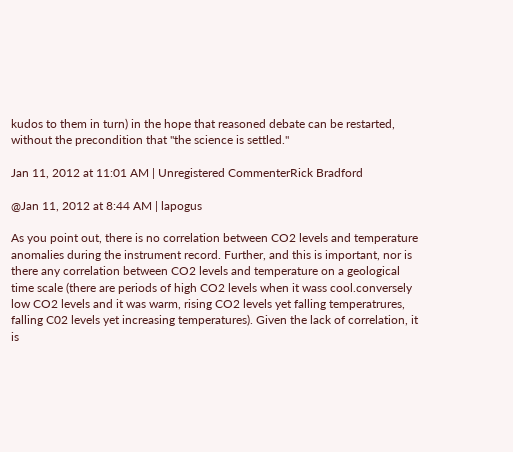kudos to them in turn) in the hope that reasoned debate can be restarted, without the precondition that "the science is settled."

Jan 11, 2012 at 11:01 AM | Unregistered CommenterRick Bradford

@Jan 11, 2012 at 8:44 AM | lapogus

As you point out, there is no correlation between CO2 levels and temperature anomalies during the instrument record. Further, and this is important, nor is there any correlation between CO2 levels and temperature on a geological time scale (there are periods of high CO2 levels when it wass cool.conversely low CO2 levels and it was warm, rising CO2 levels yet falling temperatrures, falling C02 levels yet increasing temperatures). Given the lack of correlation, it is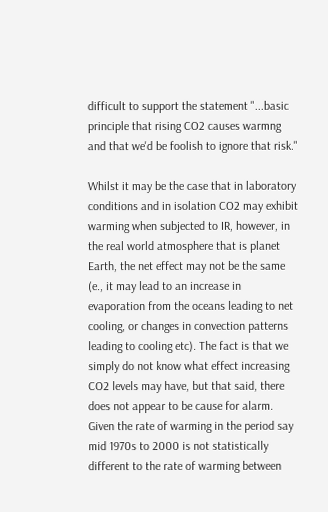difficult to support the statement "...basic principle that rising CO2 causes warmng and that we'd be foolish to ignore that risk."

Whilst it may be the case that in laboratory conditions and in isolation CO2 may exhibit warming when subjected to IR, however, in the real world atmosphere that is planet Earth, the net effect may not be the same (e., it may lead to an increase in evaporation from the oceans leading to net cooling, or changes in convection patterns leading to cooling etc). The fact is that we simply do not know what effect increasing CO2 levels may have, but that said, there does not appear to be cause for alarm. Given the rate of warming in the period say mid 1970s to 2000 is not statistically different to the rate of warming between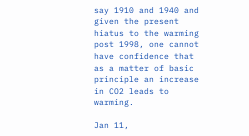say 1910 and 1940 and given the present hiatus to the warming post 1998, one cannot have confidence that as a matter of basic principle an increase in CO2 leads to warming.

Jan 11,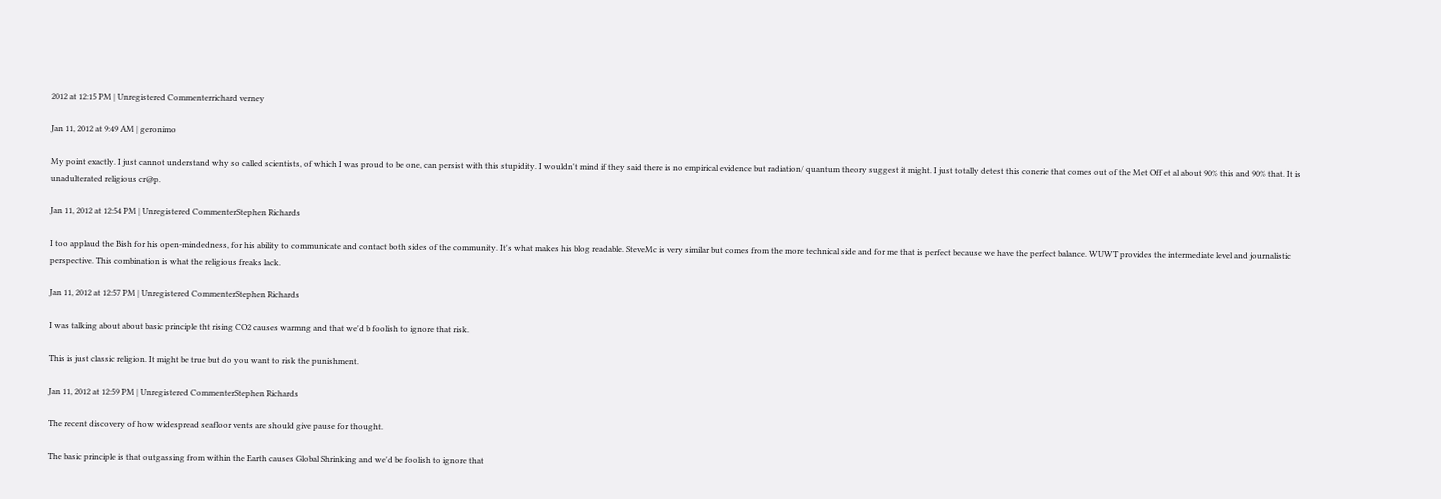2012 at 12:15 PM | Unregistered Commenterrichard verney

Jan 11, 2012 at 9:49 AM | geronimo

My point exactly. I just cannot understand why so called scientists, of which I was proud to be one, can persist with this stupidity. I wouldn't mind if they said there is no empirical evidence but radiation/ quantum theory suggest it might. I just totally detest this conerie that comes out of the Met Off et al about 90% this and 90% that. It is unadulterated religious cr@p.

Jan 11, 2012 at 12:54 PM | Unregistered CommenterStephen Richards

I too applaud the Bish for his open-mindedness, for his ability to communicate and contact both sides of the community. It's what makes his blog readable. SteveMc is very similar but comes from the more technical side and for me that is perfect because we have the perfect balance. WUWT provides the intermediate level and journalistic perspective. This combination is what the religious freaks lack.

Jan 11, 2012 at 12:57 PM | Unregistered CommenterStephen Richards

I was talking about about basic principle tht rising CO2 causes warmng and that we'd b foolish to ignore that risk.

This is just classic religion. It might be true but do you want to risk the punishment.

Jan 11, 2012 at 12:59 PM | Unregistered CommenterStephen Richards

The recent discovery of how widespread seafloor vents are should give pause for thought.

The basic principle is that outgassing from within the Earth causes Global Shrinking and we'd be foolish to ignore that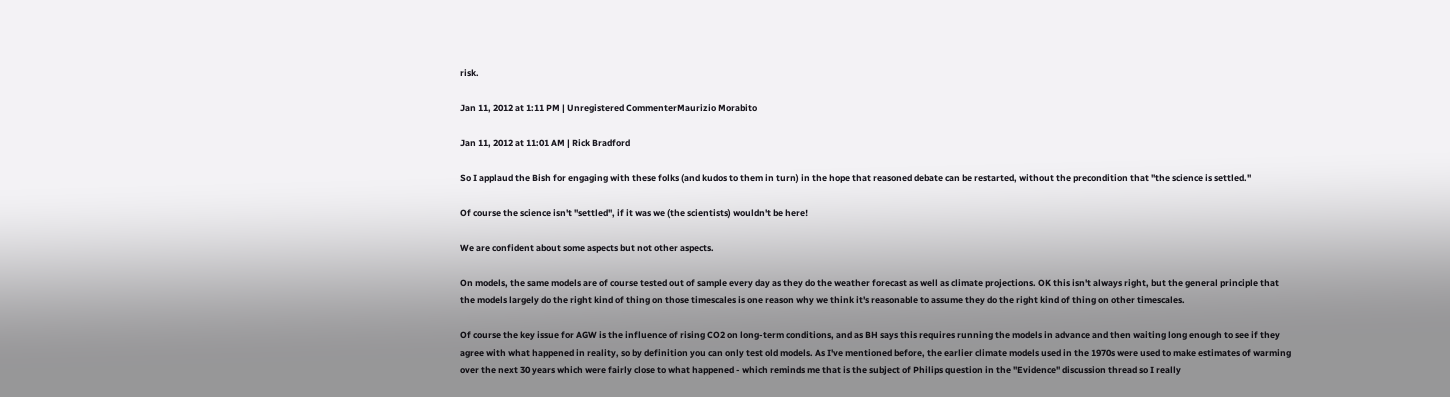risk.

Jan 11, 2012 at 1:11 PM | Unregistered CommenterMaurizio Morabito

Jan 11, 2012 at 11:01 AM | Rick Bradford

So I applaud the Bish for engaging with these folks (and kudos to them in turn) in the hope that reasoned debate can be restarted, without the precondition that "the science is settled."

Of course the science isn't "settled", if it was we (the scientists) wouldn't be here!

We are confident about some aspects but not other aspects.

On models, the same models are of course tested out of sample every day as they do the weather forecast as well as climate projections. OK this isn't always right, but the general principle that the models largely do the right kind of thing on those timescales is one reason why we think it's reasonable to assume they do the right kind of thing on other timescales.

Of course the key issue for AGW is the influence of rising CO2 on long-term conditions, and as BH says this requires running the models in advance and then waiting long enough to see if they agree with what happened in reality, so by definition you can only test old models. As I've mentioned before, the earlier climate models used in the 1970s were used to make estimates of warming over the next 30 years which were fairly close to what happened - which reminds me that is the subject of Philips question in the "Evidence" discussion thread so I really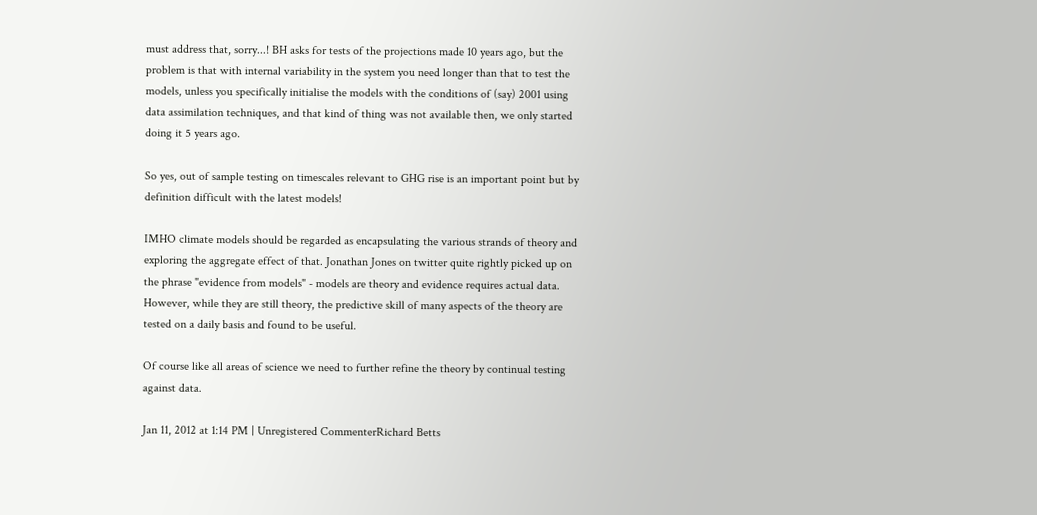must address that, sorry...! BH asks for tests of the projections made 10 years ago, but the problem is that with internal variability in the system you need longer than that to test the models, unless you specifically initialise the models with the conditions of (say) 2001 using data assimilation techniques, and that kind of thing was not available then, we only started doing it 5 years ago.

So yes, out of sample testing on timescales relevant to GHG rise is an important point but by definition difficult with the latest models!

IMHO climate models should be regarded as encapsulating the various strands of theory and exploring the aggregate effect of that. Jonathan Jones on twitter quite rightly picked up on the phrase "evidence from models" - models are theory and evidence requires actual data. However, while they are still theory, the predictive skill of many aspects of the theory are tested on a daily basis and found to be useful.

Of course like all areas of science we need to further refine the theory by continual testing against data.

Jan 11, 2012 at 1:14 PM | Unregistered CommenterRichard Betts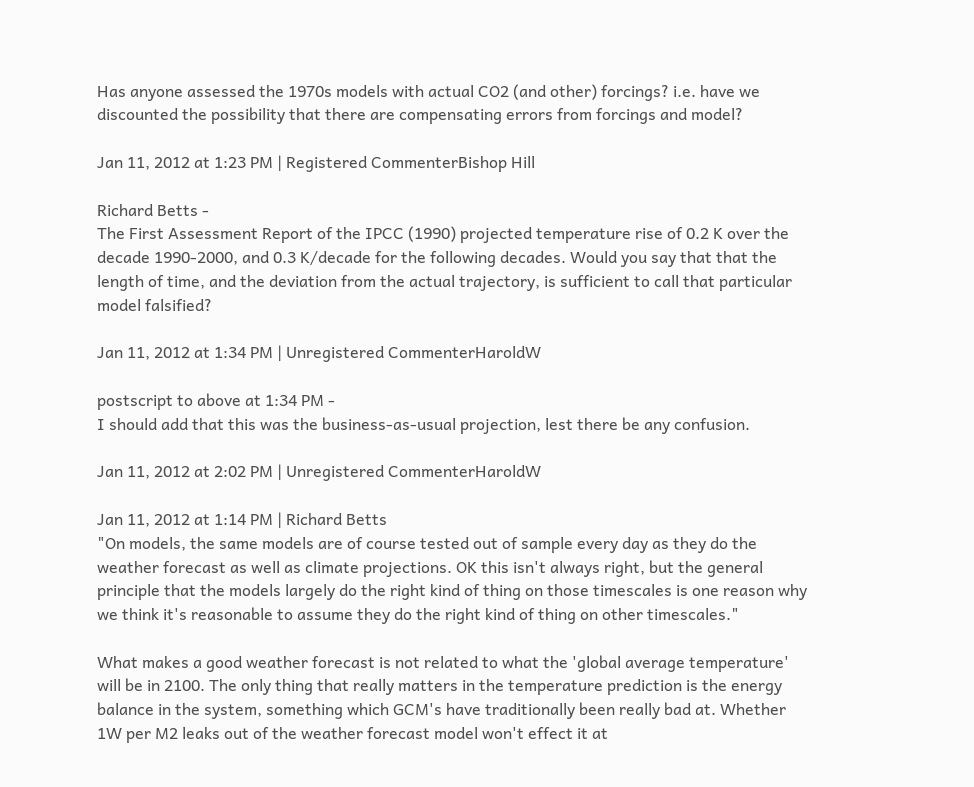Has anyone assessed the 1970s models with actual CO2 (and other) forcings? i.e. have we discounted the possibility that there are compensating errors from forcings and model?

Jan 11, 2012 at 1:23 PM | Registered CommenterBishop Hill

Richard Betts -
The First Assessment Report of the IPCC (1990) projected temperature rise of 0.2 K over the decade 1990-2000, and 0.3 K/decade for the following decades. Would you say that that the length of time, and the deviation from the actual trajectory, is sufficient to call that particular model falsified?

Jan 11, 2012 at 1:34 PM | Unregistered CommenterHaroldW

postscript to above at 1:34 PM -
I should add that this was the business-as-usual projection, lest there be any confusion.

Jan 11, 2012 at 2:02 PM | Unregistered CommenterHaroldW

Jan 11, 2012 at 1:14 PM | Richard Betts
"On models, the same models are of course tested out of sample every day as they do the weather forecast as well as climate projections. OK this isn't always right, but the general principle that the models largely do the right kind of thing on those timescales is one reason why we think it's reasonable to assume they do the right kind of thing on other timescales."

What makes a good weather forecast is not related to what the 'global average temperature' will be in 2100. The only thing that really matters in the temperature prediction is the energy balance in the system, something which GCM's have traditionally been really bad at. Whether 1W per M2 leaks out of the weather forecast model won't effect it at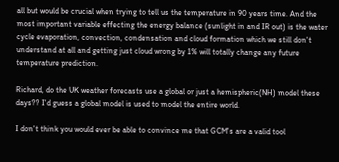all but would be crucial when trying to tell us the temperature in 90 years time. And the most important variable effecting the energy balance (sunlight in and IR out) is the water cycle evaporation, convection, condensation and cloud formation which we still don't understand at all and getting just cloud wrong by 1% will totally change any future temperature prediction.

Richard, do the UK weather forecasts use a global or just a hemispheric(NH) model these days?? I'd guess a global model is used to model the entire world.

I don't think you would ever be able to convince me that GCM's are a valid tool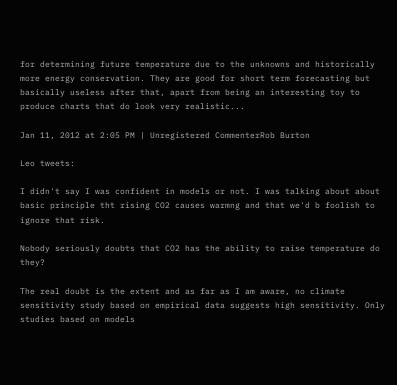for determining future temperature due to the unknowns and historically more energy conservation. They are good for short term forecasting but basically useless after that, apart from being an interesting toy to produce charts that do look very realistic...

Jan 11, 2012 at 2:05 PM | Unregistered CommenterRob Burton

Leo tweets:

I didn't say I was confident in models or not. I was talking about about basic principle tht rising CO2 causes warmng and that we'd b foolish to ignore that risk.

Nobody seriously doubts that CO2 has the ability to raise temperature do they?

The real doubt is the extent and as far as I am aware, no climate sensitivity study based on empirical data suggests high sensitivity. Only studies based on models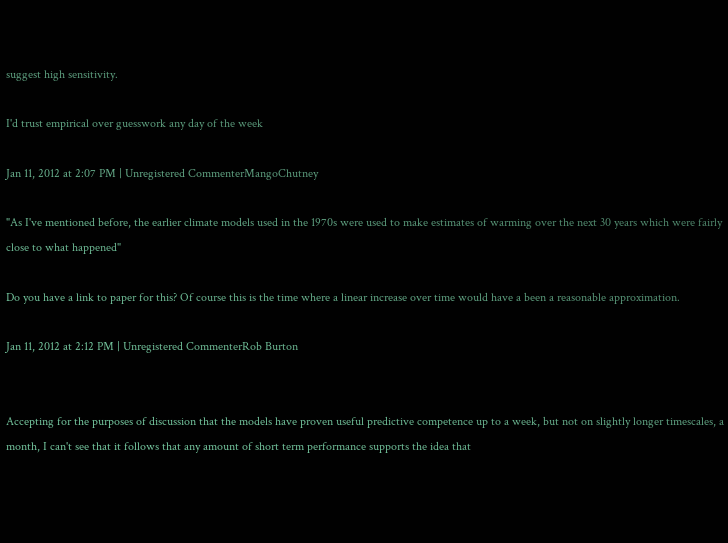suggest high sensitivity.

I'd trust empirical over guesswork any day of the week

Jan 11, 2012 at 2:07 PM | Unregistered CommenterMangoChutney

"As I've mentioned before, the earlier climate models used in the 1970s were used to make estimates of warming over the next 30 years which were fairly close to what happened"

Do you have a link to paper for this? Of course this is the time where a linear increase over time would have a been a reasonable approximation.

Jan 11, 2012 at 2:12 PM | Unregistered CommenterRob Burton


Accepting for the purposes of discussion that the models have proven useful predictive competence up to a week, but not on slightly longer timescales, a month, I can't see that it follows that any amount of short term performance supports the idea that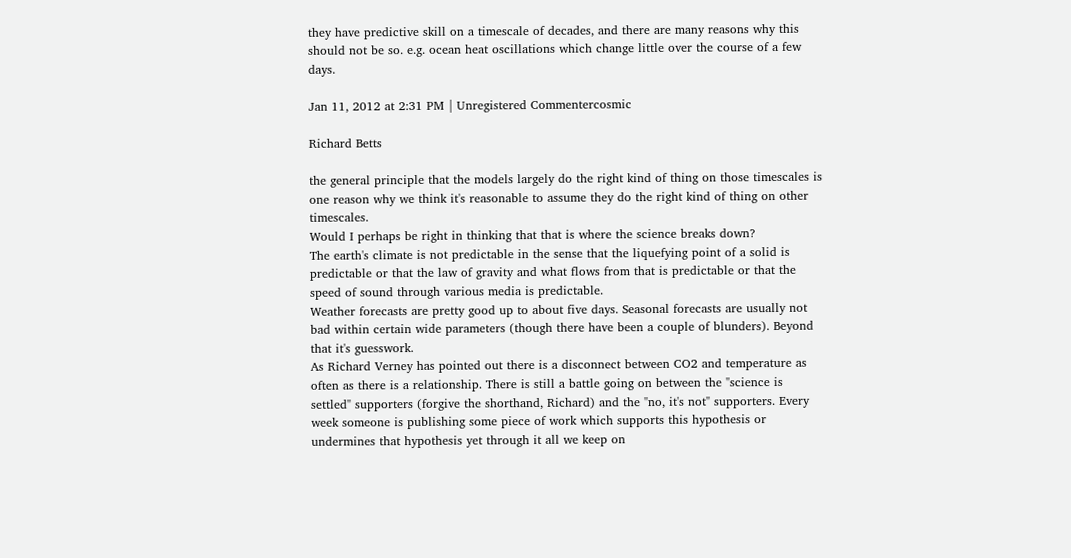they have predictive skill on a timescale of decades, and there are many reasons why this should not be so. e.g. ocean heat oscillations which change little over the course of a few days.

Jan 11, 2012 at 2:31 PM | Unregistered Commentercosmic

Richard Betts

the general principle that the models largely do the right kind of thing on those timescales is one reason why we think it's reasonable to assume they do the right kind of thing on other timescales.
Would I perhaps be right in thinking that that is where the science breaks down?
The earth's climate is not predictable in the sense that the liquefying point of a solid is predictable or that the law of gravity and what flows from that is predictable or that the speed of sound through various media is predictable.
Weather forecasts are pretty good up to about five days. Seasonal forecasts are usually not bad within certain wide parameters (though there have been a couple of blunders). Beyond that it's guesswork.
As Richard Verney has pointed out there is a disconnect between CO2 and temperature as often as there is a relationship. There is still a battle going on between the "science is settled" supporters (forgive the shorthand, Richard) and the "no, it's not" supporters. Every week someone is publishing some piece of work which supports this hypothesis or undermines that hypothesis yet through it all we keep on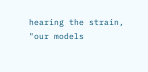hearing the strain, "our models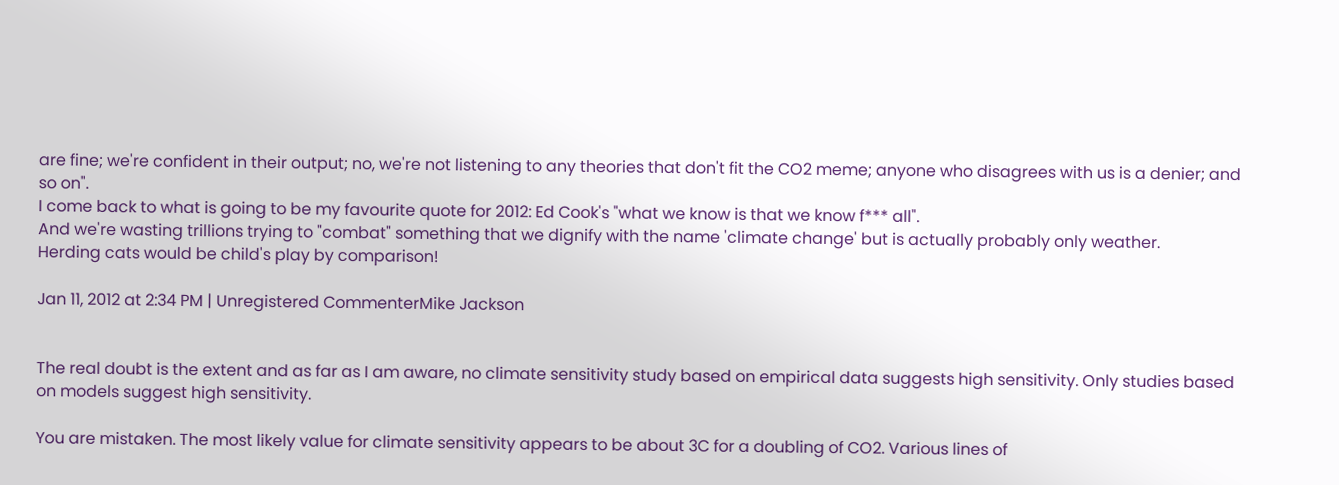are fine; we're confident in their output; no, we're not listening to any theories that don't fit the CO2 meme; anyone who disagrees with us is a denier; and so on".
I come back to what is going to be my favourite quote for 2012: Ed Cook's "what we know is that we know f*** all".
And we're wasting trillions trying to "combat" something that we dignify with the name 'climate change' but is actually probably only weather.
Herding cats would be child's play by comparison!

Jan 11, 2012 at 2:34 PM | Unregistered CommenterMike Jackson


The real doubt is the extent and as far as I am aware, no climate sensitivity study based on empirical data suggests high sensitivity. Only studies based on models suggest high sensitivity.

You are mistaken. The most likely value for climate sensitivity appears to be about 3C for a doubling of CO2. Various lines of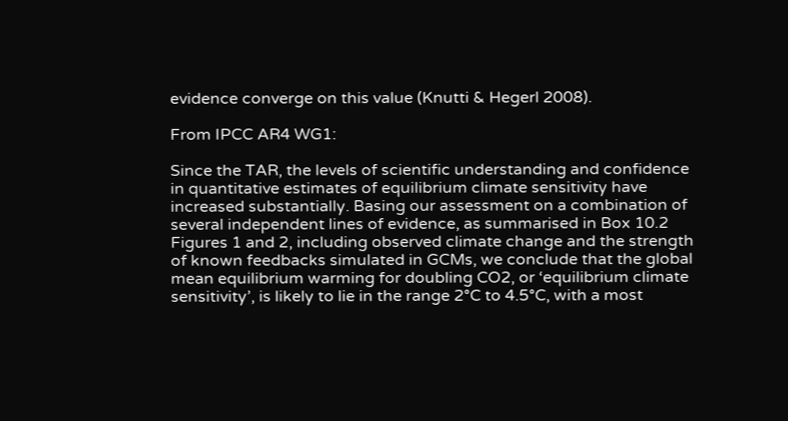evidence converge on this value (Knutti & Hegerl 2008).

From IPCC AR4 WG1:

Since the TAR, the levels of scientific understanding and confidence in quantitative estimates of equilibrium climate sensitivity have increased substantially. Basing our assessment on a combination of several independent lines of evidence, as summarised in Box 10.2 Figures 1 and 2, including observed climate change and the strength of known feedbacks simulated in GCMs, we conclude that the global mean equilibrium warming for doubling CO2, or ‘equilibrium climate sensitivity’, is likely to lie in the range 2°C to 4.5°C, with a most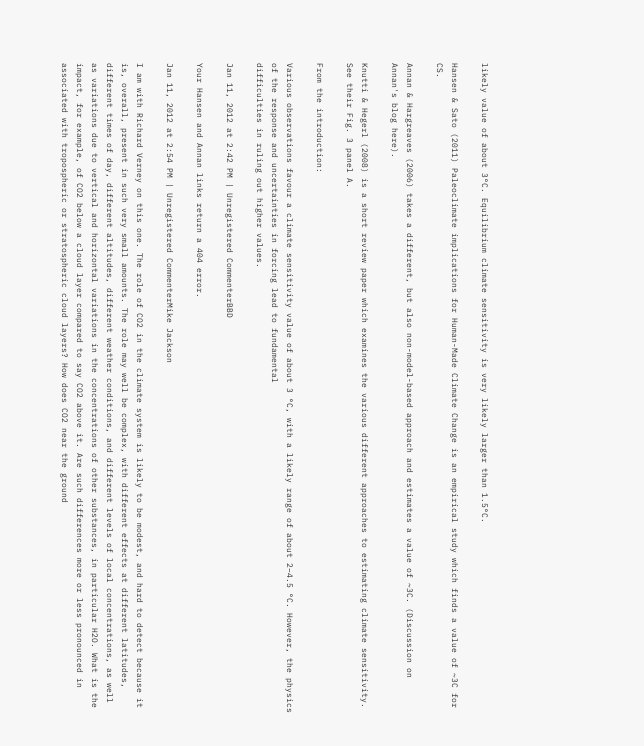likely value of about 3°C. Equilibrium climate sensitivity is very likely larger than 1.5°C.

Hansen & Sato (2011) Paleoclimate implications for Human-Made Climate Change is an empirical study which finds a value of ~3C for CS.

Annan & Hargreaves (2006) takes a different, but also non-model-based approach and estimates a value of ~3C. (Discussion on Annan's blog here).

Knutti & Hegerl (2008) is a short review paper which examines the various different approaches to estimating climate sensitivity. See their Fig. 3 panel A.

From the introduction:

Various observations favour a climate sensitivity value of about 3 °C, with a likely range of about 2–4.5 °C. However, the physics of the response and uncertainties in forcing lead to fundamental
difficulties in ruling out higher values.

Jan 11, 2012 at 2:42 PM | Unregistered CommenterBBD

Your Hansen and Annan links return a 404 error.

Jan 11, 2012 at 2:54 PM | Unregistered CommenterMike Jackson

I am with Richard Verney on this one. The role of CO2 in the climate system is likely to be modest, and hard to detect because it is, overall, present in such very small amounts. The role may well be complex, with different effects at different latitudes, different times of day, different altitudes, different weather conditions, and different levels of local concentrations, as well as variations due to vertical and horizontal variations in the concentrations of other substances, in particular H2O. What is the impact, for example, of CO2 below a cloud layer compared to say CO2 above it. Are such differences more or less pronounced in associated with tropospheric or stratospheric cloud layers? How does CO2 near the ground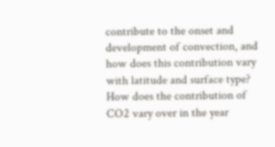contribute to the onset and development of convection, and how does this contribution vary with latitude and surface type? How does the contribution of CO2 vary over in the year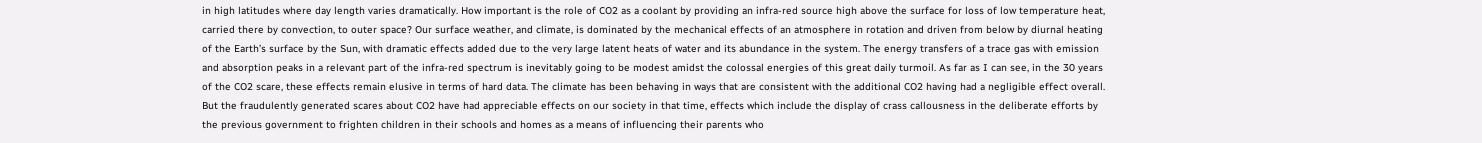in high latitudes where day length varies dramatically. How important is the role of CO2 as a coolant by providing an infra-red source high above the surface for loss of low temperature heat, carried there by convection, to outer space? Our surface weather, and climate, is dominated by the mechanical effects of an atmosphere in rotation and driven from below by diurnal heating of the Earth’s surface by the Sun, with dramatic effects added due to the very large latent heats of water and its abundance in the system. The energy transfers of a trace gas with emission and absorption peaks in a relevant part of the infra-red spectrum is inevitably going to be modest amidst the colossal energies of this great daily turmoil. As far as I can see, in the 30 years of the CO2 scare, these effects remain elusive in terms of hard data. The climate has been behaving in ways that are consistent with the additional CO2 having had a negligible effect overall. But the fraudulently generated scares about CO2 have had appreciable effects on our society in that time, effects which include the display of crass callousness in the deliberate efforts by the previous government to frighten children in their schools and homes as a means of influencing their parents who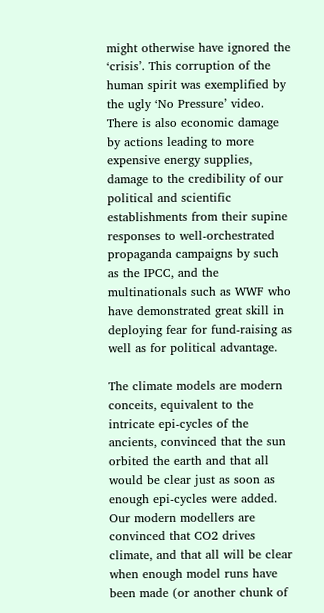might otherwise have ignored the ‘crisis’. This corruption of the human spirit was exemplified by the ugly ‘No Pressure’ video. There is also economic damage by actions leading to more expensive energy supplies, damage to the credibility of our political and scientific establishments from their supine responses to well-orchestrated propaganda campaigns by such as the IPCC, and the multinationals such as WWF who have demonstrated great skill in deploying fear for fund-raising as well as for political advantage.

The climate models are modern conceits, equivalent to the intricate epi-cycles of the ancients, convinced that the sun orbited the earth and that all would be clear just as soon as enough epi-cycles were added. Our modern modellers are convinced that CO2 drives climate, and that all will be clear when enough model runs have been made (or another chunk of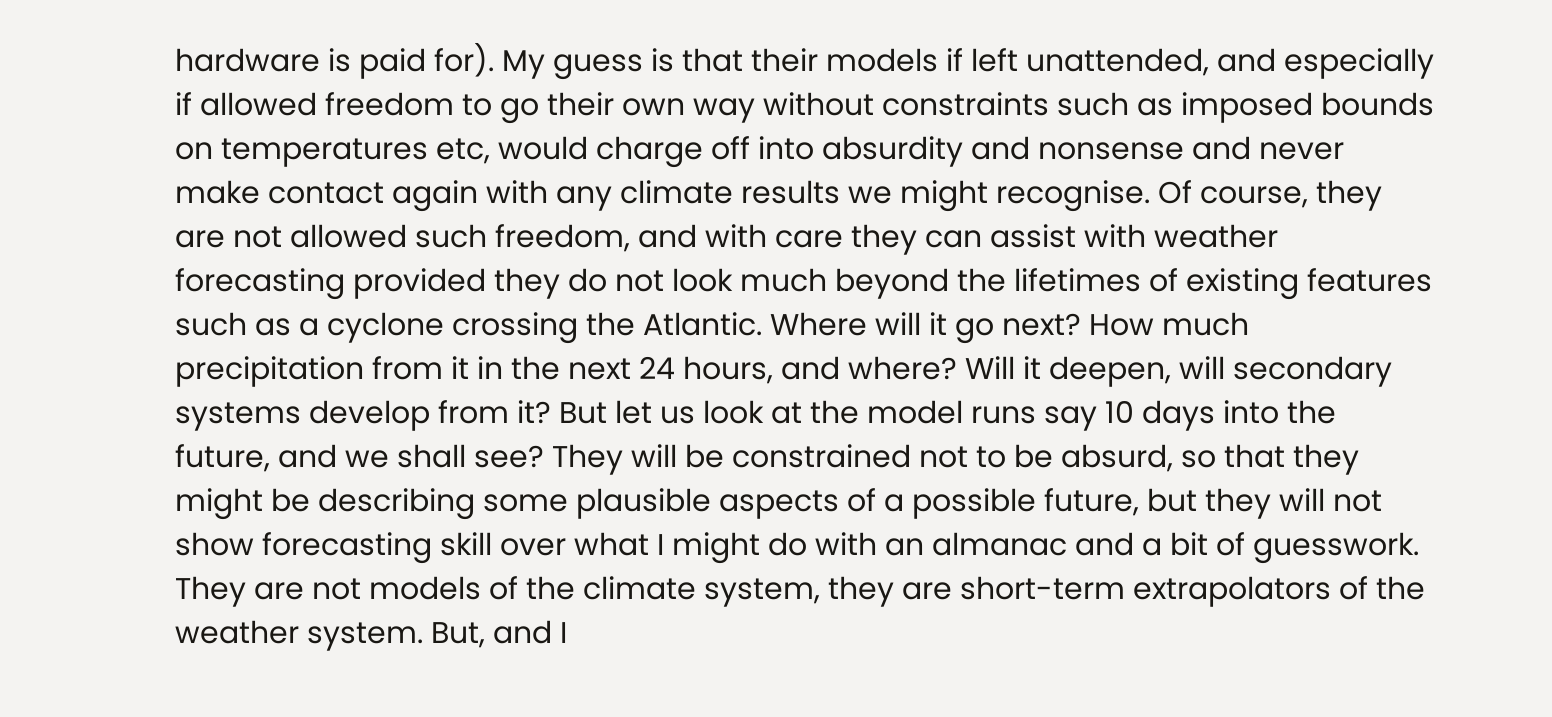hardware is paid for). My guess is that their models if left unattended, and especially if allowed freedom to go their own way without constraints such as imposed bounds on temperatures etc, would charge off into absurdity and nonsense and never make contact again with any climate results we might recognise. Of course, they are not allowed such freedom, and with care they can assist with weather forecasting provided they do not look much beyond the lifetimes of existing features such as a cyclone crossing the Atlantic. Where will it go next? How much precipitation from it in the next 24 hours, and where? Will it deepen, will secondary systems develop from it? But let us look at the model runs say 10 days into the future, and we shall see? They will be constrained not to be absurd, so that they might be describing some plausible aspects of a possible future, but they will not show forecasting skill over what I might do with an almanac and a bit of guesswork. They are not models of the climate system, they are short-term extrapolators of the weather system. But, and I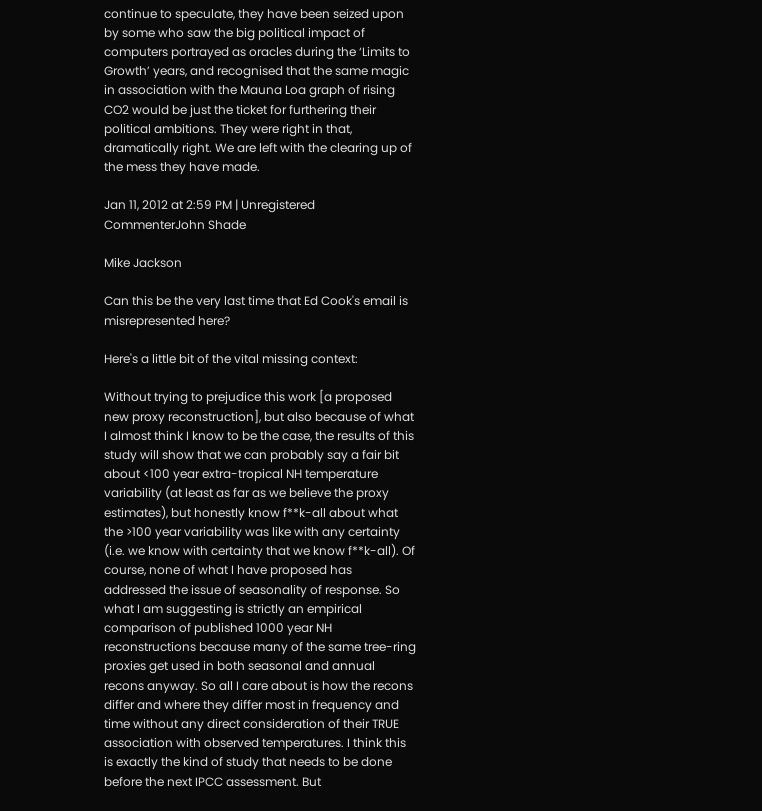continue to speculate, they have been seized upon by some who saw the big political impact of computers portrayed as oracles during the ‘Limits to Growth’ years, and recognised that the same magic in association with the Mauna Loa graph of rising CO2 would be just the ticket for furthering their political ambitions. They were right in that, dramatically right. We are left with the clearing up of the mess they have made.

Jan 11, 2012 at 2:59 PM | Unregistered CommenterJohn Shade

Mike Jackson

Can this be the very last time that Ed Cook's email is misrepresented here?

Here's a little bit of the vital missing context:

Without trying to prejudice this work [a proposed new proxy reconstruction], but also because of what I almost think I know to be the case, the results of this study will show that we can probably say a fair bit about <100 year extra-tropical NH temperature variability (at least as far as we believe the proxy estimates), but honestly know f**k-all about what the >100 year variability was like with any certainty (i.e. we know with certainty that we know f**k-all). Of course, none of what I have proposed has addressed the issue of seasonality of response. So what I am suggesting is strictly an empirical comparison of published 1000 year NH reconstructions because many of the same tree-ring proxies get used in both seasonal and annual recons anyway. So all I care about is how the recons differ and where they differ most in frequency and time without any direct consideration of their TRUE association with observed temperatures. I think this is exactly the kind of study that needs to be done before the next IPCC assessment. But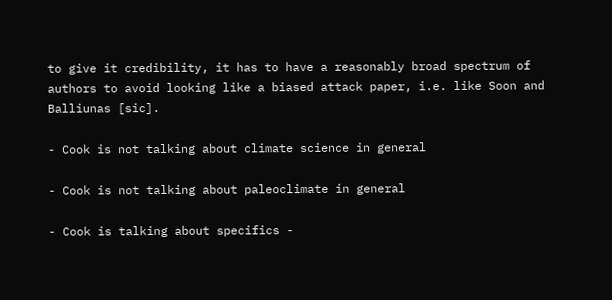to give it credibility, it has to have a reasonably broad spectrum of authors to avoid looking like a biased attack paper, i.e. like Soon and Balliunas [sic].

- Cook is not talking about climate science in general

- Cook is not talking about paleoclimate in general

- Cook is talking about specifics -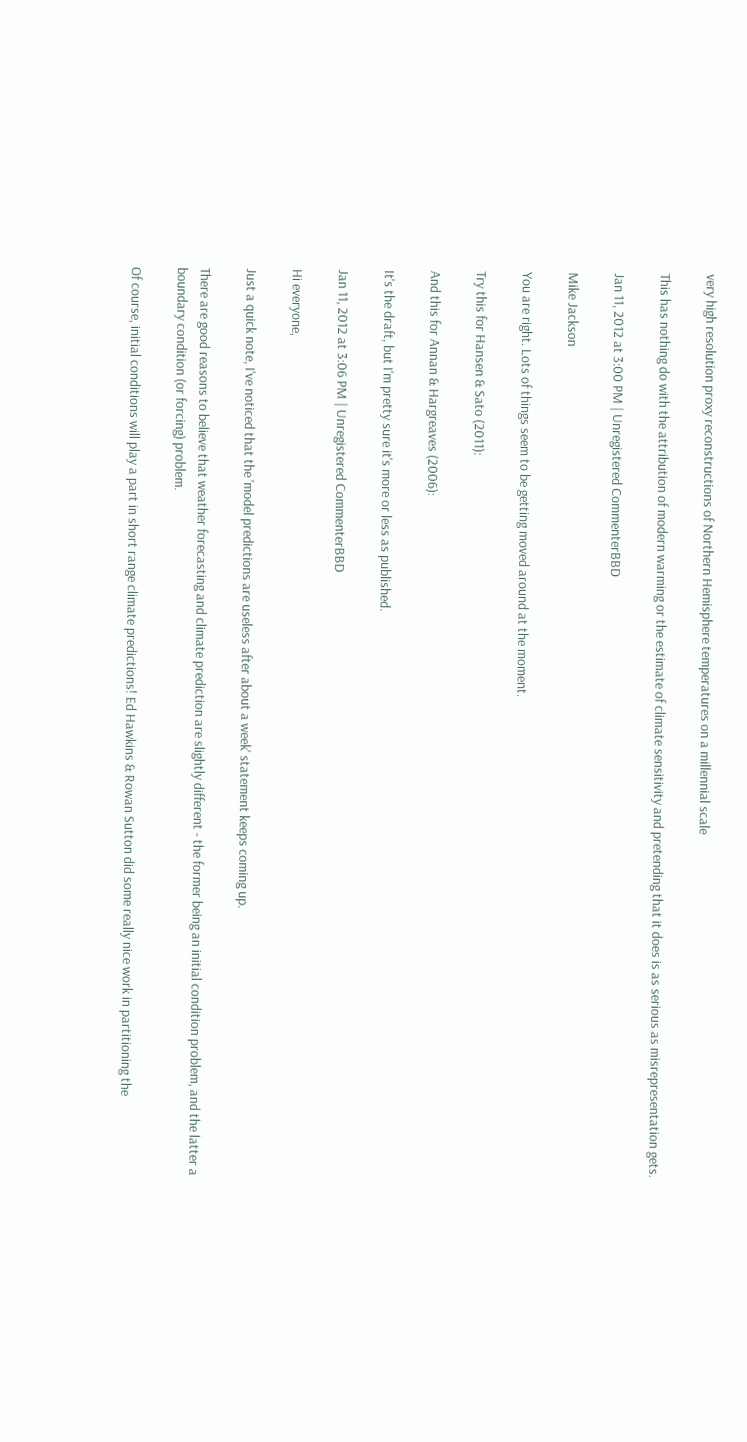very high resolution proxy reconstructions of Northern Hemisphere temperatures on a millennial scale

This has nothing do with the attribution of modern warming or the estimate of climate sensitivity and pretending that it does is as serious as misrepresentation gets.

Jan 11, 2012 at 3:00 PM | Unregistered CommenterBBD

Mike Jackson

You are right. Lots of things seem to be getting moved around at the moment.

Try this for Hansen & Sato (2011):

And this for Annan & Hargreaves (2006):

It's the draft, but I'm pretty sure it's more or less as published.

Jan 11, 2012 at 3:06 PM | Unregistered CommenterBBD

Hi everyone,

Just a quick note, I've noticed that the 'model predictions are useless after about a week' statement keeps coming up.

There are good reasons to believe that weather forecasting and climate prediction are slightly different - the former being an initial condition problem, and the latter a boundary condition (or forcing) problem.

Of course, initial conditions will play a part in short range climate predictions! Ed Hawkins & Rowan Sutton did some really nice work in partitioning the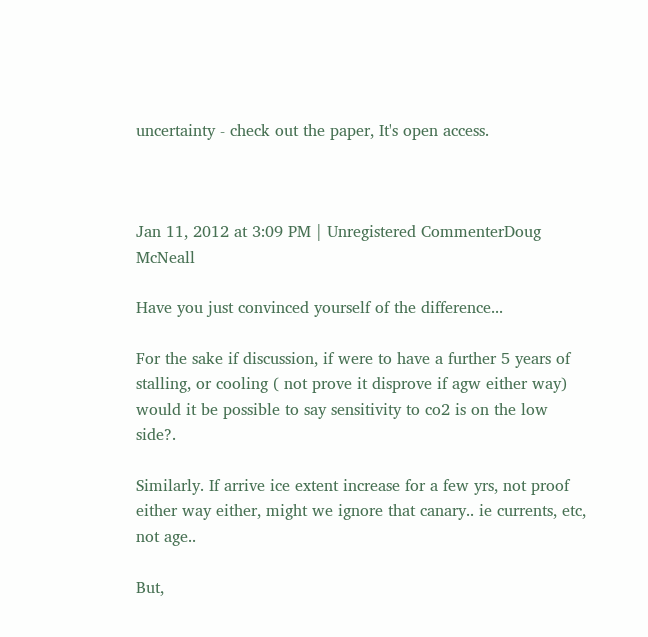uncertainty - check out the paper, It's open access.



Jan 11, 2012 at 3:09 PM | Unregistered CommenterDoug McNeall

Have you just convinced yourself of the difference...

For the sake if discussion, if were to have a further 5 years of stalling, or cooling ( not prove it disprove if agw either way) would it be possible to say sensitivity to co2 is on the low side?.

Similarly. If arrive ice extent increase for a few yrs, not proof either way either, might we ignore that canary.. ie currents, etc, not age..

But,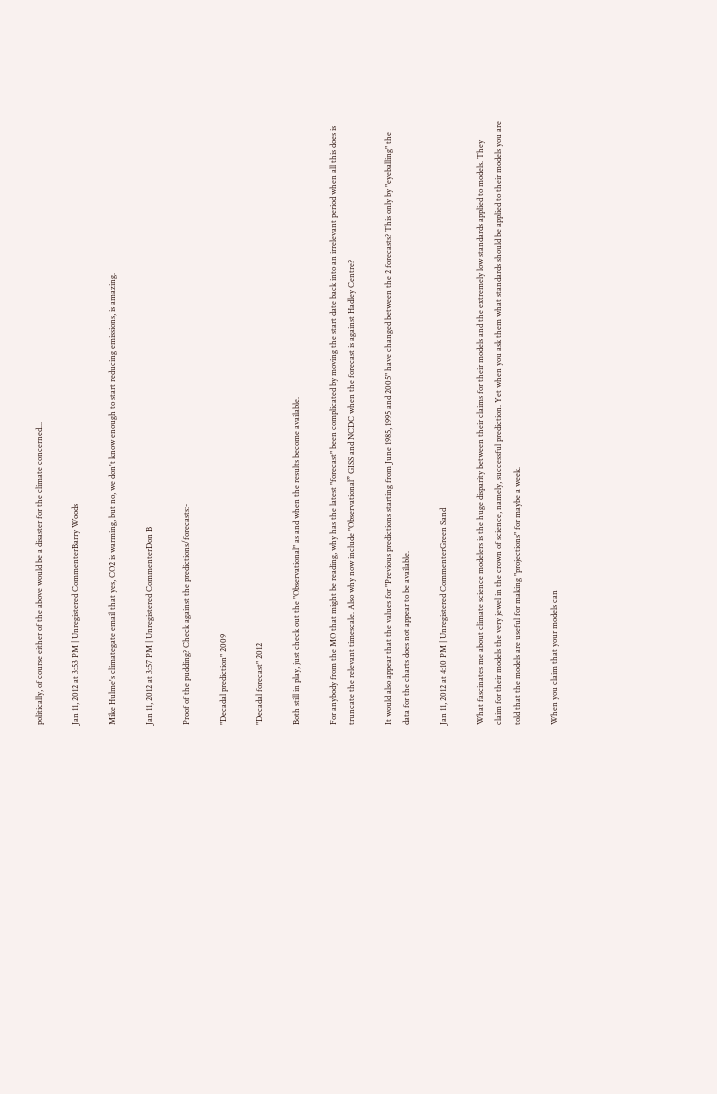politically, of course either of the above would be a disaster for the climate concerned...

Jan 11, 2012 at 3:53 PM | Unregistered CommenterBarry Woods

Mike Hulme's climategate email that yes, CO2 is warming, but no, we don't know enough to start reducing emissions, is amazing.

Jan 11, 2012 at 3:57 PM | Unregistered CommenterDon B

Proof of the pudding? Check against the predictions/forecasts:-

"Decadal prediction" 2009

"Decadal forecast" 2012

Both still in play, just check out the "Observational" as and when the results become available.

For anybody from the MO that might be reading, why has the latest "forecast" been complicated by moving the start date back into an irrelevant period when all this does is truncate the relevant timescale. Also why now include "Observational” GISS and NCDC when the forecast is against Hadley Centre?

It would also appear that the values for "Previous predictions starting from June 1985, 1995 and 2005" have changed between the 2 forecasts? This only by "eyeballing" the data for the charts does not appear to be available.

Jan 11, 2012 at 4:10 PM | Unregistered CommenterGreen Sand

What fascinates me about climate science modelers is the huge disparity between their claims for their models and the extremely low standards applied to models. They claim for their models the very jewel in the crown of science, namely, successful prediction. Yet when you ask them what standards should be applied to their models you are told that the models are useful for making "projections" for maybe a week.

When you claim that your models can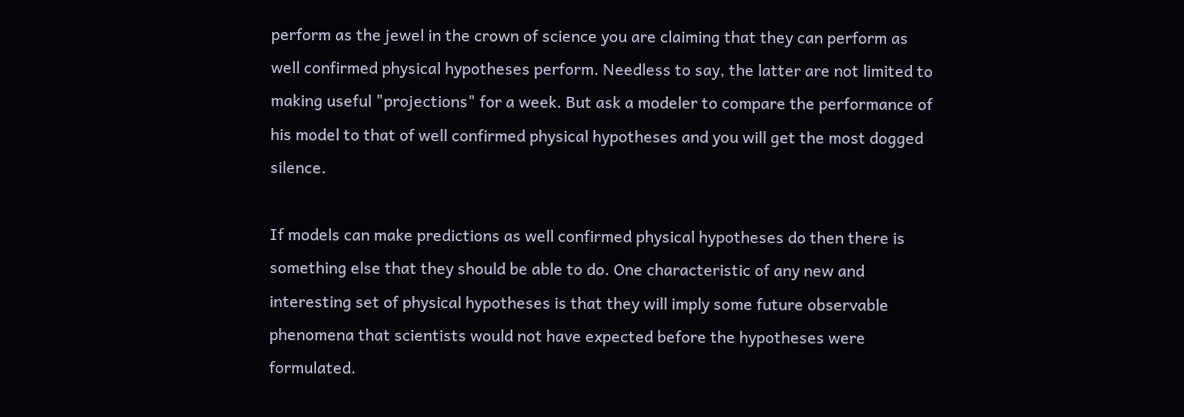perform as the jewel in the crown of science you are claiming that they can perform as well confirmed physical hypotheses perform. Needless to say, the latter are not limited to making useful "projections" for a week. But ask a modeler to compare the performance of his model to that of well confirmed physical hypotheses and you will get the most dogged silence.

If models can make predictions as well confirmed physical hypotheses do then there is something else that they should be able to do. One characteristic of any new and interesting set of physical hypotheses is that they will imply some future observable phenomena that scientists would not have expected before the hypotheses were formulated.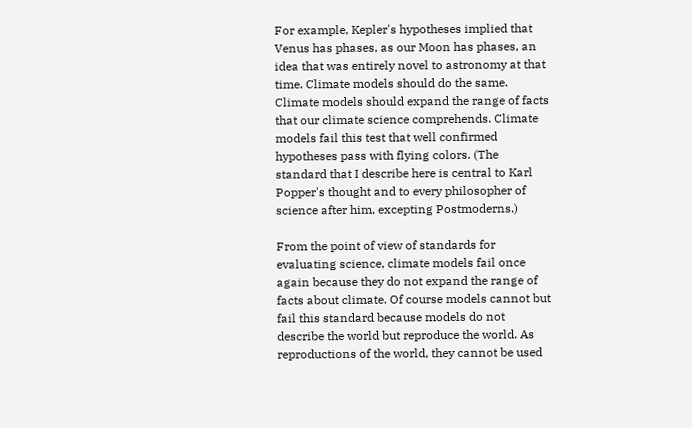For example, Kepler's hypotheses implied that Venus has phases, as our Moon has phases, an idea that was entirely novel to astronomy at that time. Climate models should do the same. Climate models should expand the range of facts that our climate science comprehends. Climate models fail this test that well confirmed hypotheses pass with flying colors. (The standard that I describe here is central to Karl Popper's thought and to every philosopher of science after him, excepting Postmoderns.)

From the point of view of standards for evaluating science, climate models fail once again because they do not expand the range of facts about climate. Of course models cannot but fail this standard because models do not describe the world but reproduce the world. As reproductions of the world, they cannot be used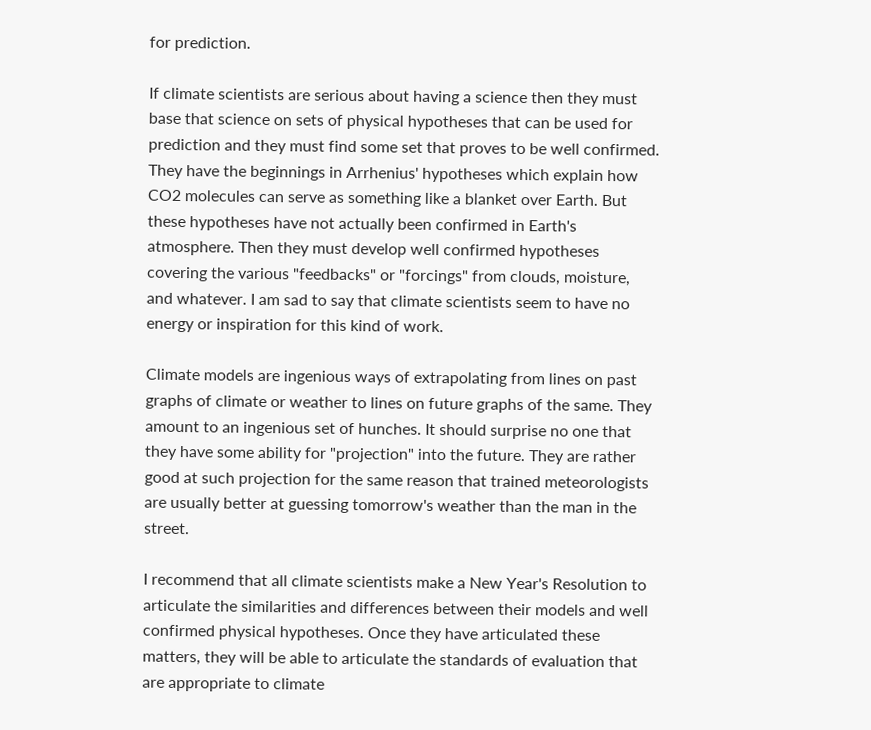for prediction.

If climate scientists are serious about having a science then they must base that science on sets of physical hypotheses that can be used for prediction and they must find some set that proves to be well confirmed. They have the beginnings in Arrhenius' hypotheses which explain how CO2 molecules can serve as something like a blanket over Earth. But these hypotheses have not actually been confirmed in Earth's atmosphere. Then they must develop well confirmed hypotheses covering the various "feedbacks" or "forcings" from clouds, moisture, and whatever. I am sad to say that climate scientists seem to have no energy or inspiration for this kind of work.

Climate models are ingenious ways of extrapolating from lines on past graphs of climate or weather to lines on future graphs of the same. They amount to an ingenious set of hunches. It should surprise no one that they have some ability for "projection" into the future. They are rather good at such projection for the same reason that trained meteorologists are usually better at guessing tomorrow's weather than the man in the street.

I recommend that all climate scientists make a New Year's Resolution to articulate the similarities and differences between their models and well confirmed physical hypotheses. Once they have articulated these matters, they will be able to articulate the standards of evaluation that are appropriate to climate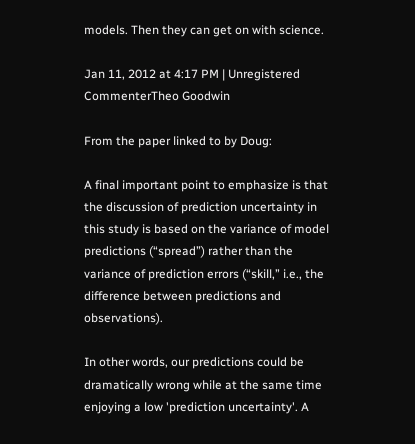models. Then they can get on with science.

Jan 11, 2012 at 4:17 PM | Unregistered CommenterTheo Goodwin

From the paper linked to by Doug:

A final important point to emphasize is that the discussion of prediction uncertainty in this study is based on the variance of model predictions (“spread”) rather than the variance of prediction errors (“skill,” i.e., the difference between predictions and observations).

In other words, our predictions could be dramatically wrong while at the same time enjoying a low 'prediction uncertainty'. A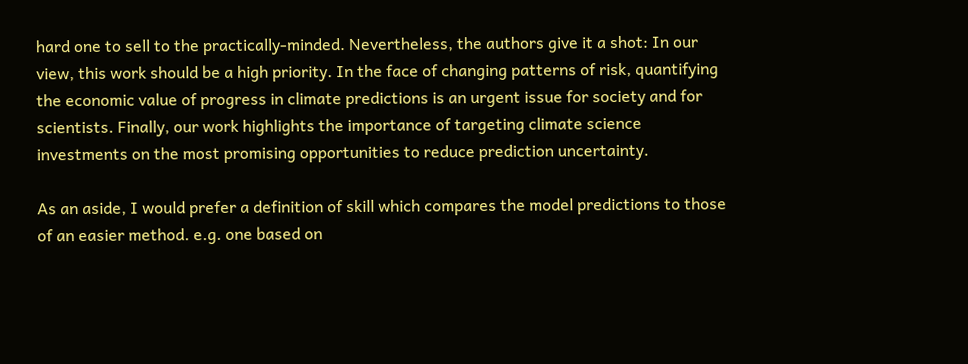hard one to sell to the practically-minded. Nevertheless, the authors give it a shot: In our view, this work should be a high priority. In the face of changing patterns of risk, quantifying the economic value of progress in climate predictions is an urgent issue for society and for scientists. Finally, our work highlights the importance of targeting climate science investments on the most promising opportunities to reduce prediction uncertainty.

As an aside, I would prefer a definition of skill which compares the model predictions to those of an easier method. e.g. one based on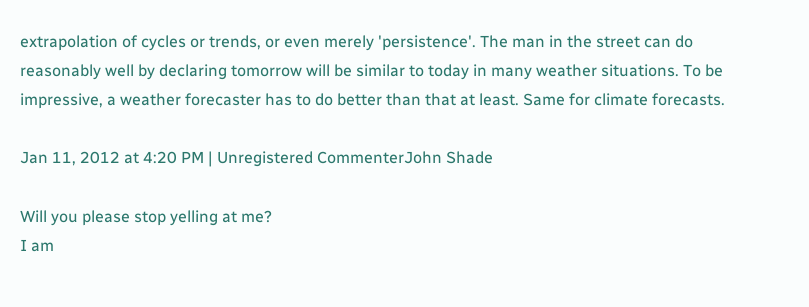extrapolation of cycles or trends, or even merely 'persistence'. The man in the street can do reasonably well by declaring tomorrow will be similar to today in many weather situations. To be impressive, a weather forecaster has to do better than that at least. Same for climate forecasts.

Jan 11, 2012 at 4:20 PM | Unregistered CommenterJohn Shade

Will you please stop yelling at me?
I am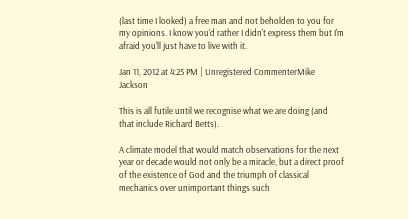(last time I looked) a free man and not beholden to you for my opinions. I know you'd rather I didn't express them but I'm afraid you'll just have to live with it.

Jan 11, 2012 at 4:25 PM | Unregistered CommenterMike Jackson

This is all futile until we recognise what we are doing (and that include Richard Betts).

A climate model that would match observations for the next year or decade would not only be a miracle, but a direct proof of the existence of God and the triumph of classical mechanics over unimportant things such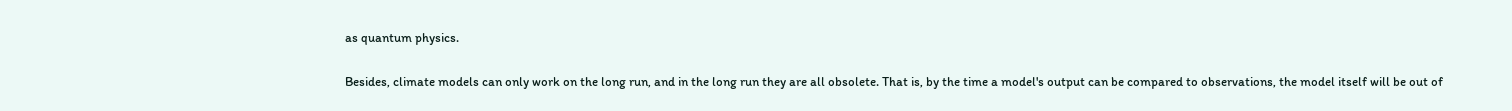as quantum physics.

Besides, climate models can only work on the long run, and in the long run they are all obsolete. That is, by the time a model's output can be compared to observations, the model itself will be out of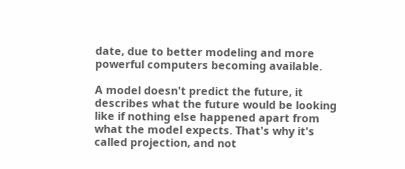date, due to better modeling and more powerful computers becoming available.

A model doesn't predict the future, it describes what the future would be looking like if nothing else happened apart from what the model expects. That's why it's called projection, and not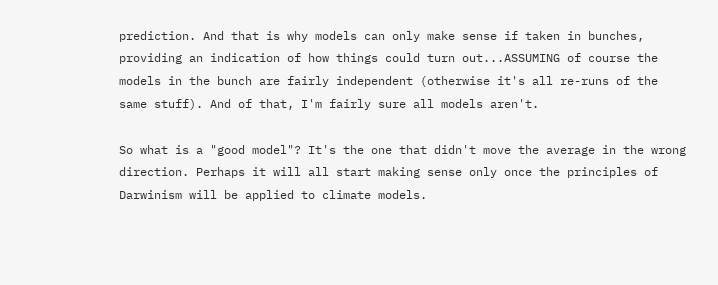prediction. And that is why models can only make sense if taken in bunches, providing an indication of how things could turn out...ASSUMING of course the models in the bunch are fairly independent (otherwise it's all re-runs of the same stuff). And of that, I'm fairly sure all models aren't.

So what is a "good model"? It's the one that didn't move the average in the wrong direction. Perhaps it will all start making sense only once the principles of Darwinism will be applied to climate models.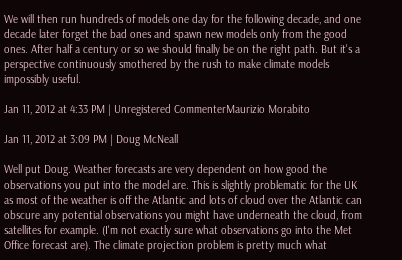We will then run hundreds of models one day for the following decade, and one decade later forget the bad ones and spawn new models only from the good ones. After half a century or so we should finally be on the right path. But it's a perspective continuously smothered by the rush to make climate models impossibly useful.

Jan 11, 2012 at 4:33 PM | Unregistered CommenterMaurizio Morabito

Jan 11, 2012 at 3:09 PM | Doug McNeall

Well put Doug. Weather forecasts are very dependent on how good the observations you put into the model are. This is slightly problematic for the UK as most of the weather is off the Atlantic and lots of cloud over the Atlantic can obscure any potential observations you might have underneath the cloud, from satellites for example. (I'm not exactly sure what observations go into the Met Office forecast are). The climate projection problem is pretty much what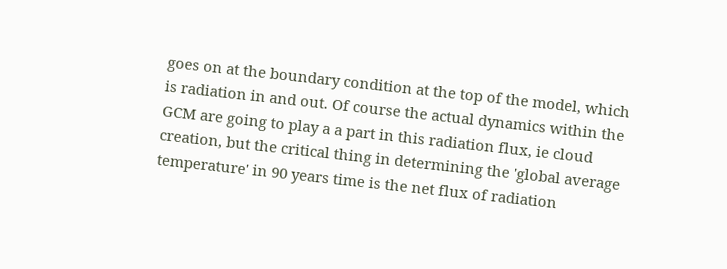goes on at the boundary condition at the top of the model, which is radiation in and out. Of course the actual dynamics within the GCM are going to play a a part in this radiation flux, ie cloud creation, but the critical thing in determining the 'global average temperature' in 90 years time is the net flux of radiation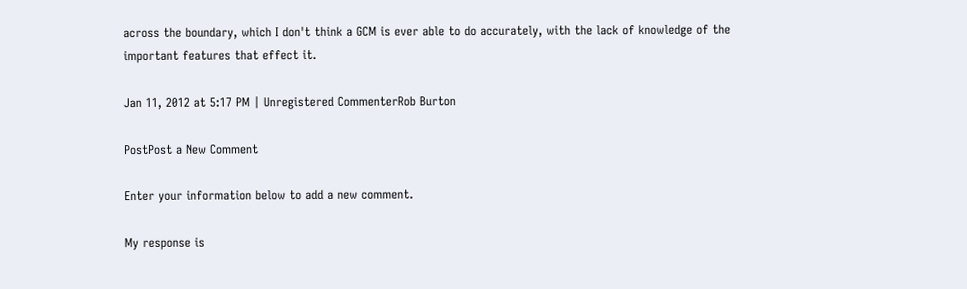across the boundary, which I don't think a GCM is ever able to do accurately, with the lack of knowledge of the important features that effect it.

Jan 11, 2012 at 5:17 PM | Unregistered CommenterRob Burton

PostPost a New Comment

Enter your information below to add a new comment.

My response is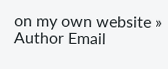on my own website »
Author Email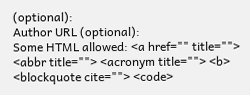(optional):
Author URL (optional):
Some HTML allowed: <a href="" title=""> <abbr title=""> <acronym title=""> <b> <blockquote cite=""> <code>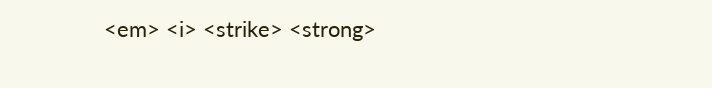<em> <i> <strike> <strong>